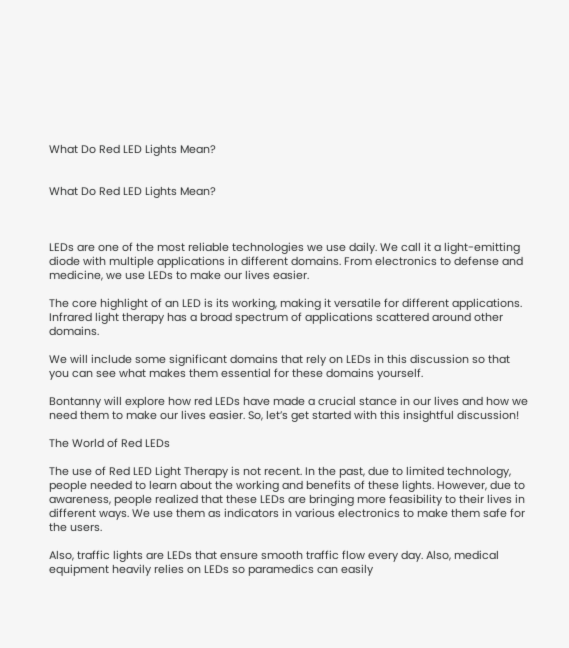What Do Red LED Lights Mean?


What Do Red LED Lights Mean?



LEDs are one of the most reliable technologies we use daily. We call it a light-emitting diode with multiple applications in different domains. From electronics to defense and medicine, we use LEDs to make our lives easier.

The core highlight of an LED is its working, making it versatile for different applications. Infrared light therapy has a broad spectrum of applications scattered around other domains.

We will include some significant domains that rely on LEDs in this discussion so that you can see what makes them essential for these domains yourself.

Bontanny will explore how red LEDs have made a crucial stance in our lives and how we need them to make our lives easier. So, let’s get started with this insightful discussion!

The World of Red LEDs

The use of Red LED Light Therapy is not recent. In the past, due to limited technology, people needed to learn about the working and benefits of these lights. However, due to awareness, people realized that these LEDs are bringing more feasibility to their lives in different ways. We use them as indicators in various electronics to make them safe for the users.

Also, traffic lights are LEDs that ensure smooth traffic flow every day. Also, medical equipment heavily relies on LEDs so paramedics can easily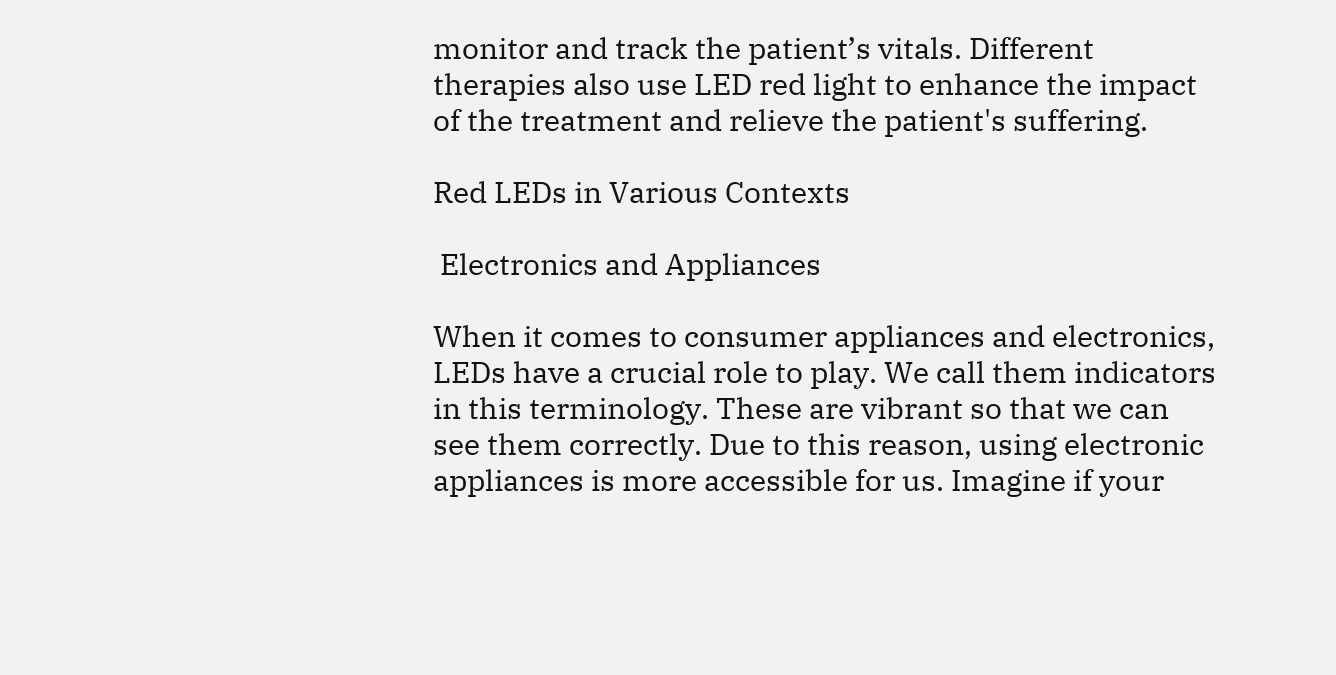monitor and track the patient’s vitals. Different therapies also use LED red light to enhance the impact of the treatment and relieve the patient's suffering.

Red LEDs in Various Contexts

 Electronics and Appliances

When it comes to consumer appliances and electronics, LEDs have a crucial role to play. We call them indicators in this terminology. These are vibrant so that we can see them correctly. Due to this reason, using electronic appliances is more accessible for us. Imagine if your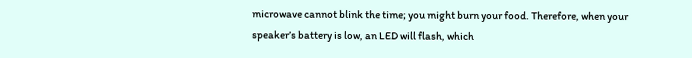microwave cannot blink the time; you might burn your food. Therefore, when your speaker’s battery is low, an LED will flash, which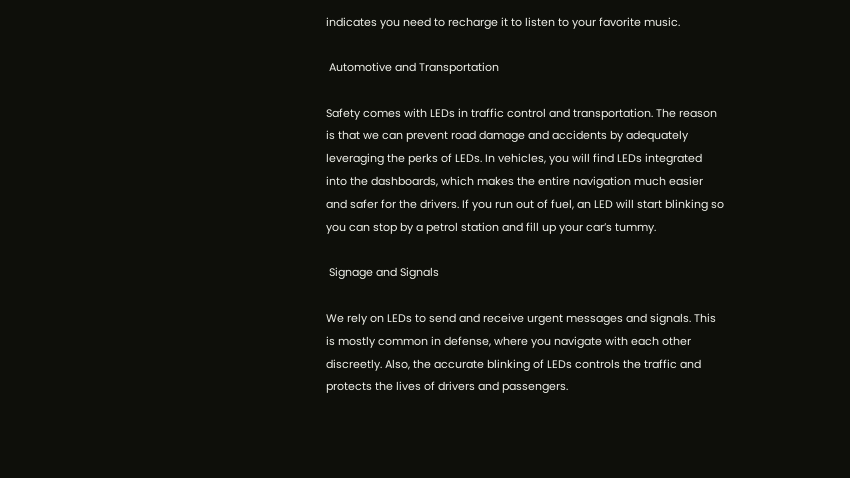indicates you need to recharge it to listen to your favorite music.

 Automotive and Transportation

Safety comes with LEDs in traffic control and transportation. The reason is that we can prevent road damage and accidents by adequately leveraging the perks of LEDs. In vehicles, you will find LEDs integrated into the dashboards, which makes the entire navigation much easier and safer for the drivers. If you run out of fuel, an LED will start blinking so you can stop by a petrol station and fill up your car’s tummy.

 Signage and Signals

We rely on LEDs to send and receive urgent messages and signals. This is mostly common in defense, where you navigate with each other discreetly. Also, the accurate blinking of LEDs controls the traffic and protects the lives of drivers and passengers.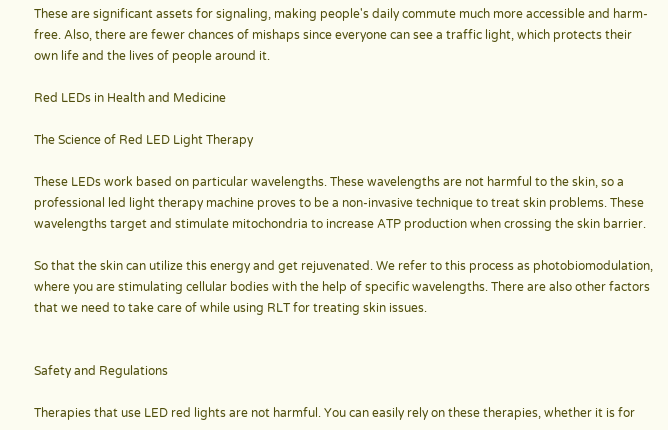These are significant assets for signaling, making people's daily commute much more accessible and harm-free. Also, there are fewer chances of mishaps since everyone can see a traffic light, which protects their own life and the lives of people around it.

Red LEDs in Health and Medicine

The Science of Red LED Light Therapy

These LEDs work based on particular wavelengths. These wavelengths are not harmful to the skin, so a professional led light therapy machine proves to be a non-invasive technique to treat skin problems. These wavelengths target and stimulate mitochondria to increase ATP production when crossing the skin barrier.

So that the skin can utilize this energy and get rejuvenated. We refer to this process as photobiomodulation, where you are stimulating cellular bodies with the help of specific wavelengths. There are also other factors that we need to take care of while using RLT for treating skin issues.


Safety and Regulations

Therapies that use LED red lights are not harmful. You can easily rely on these therapies, whether it is for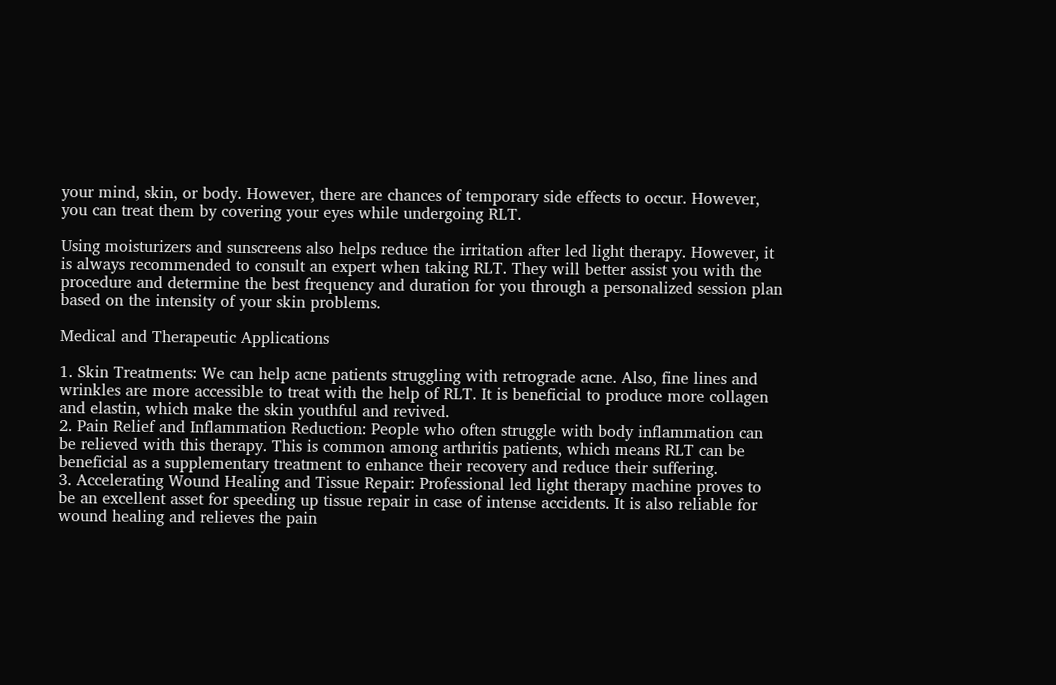your mind, skin, or body. However, there are chances of temporary side effects to occur. However, you can treat them by covering your eyes while undergoing RLT.

Using moisturizers and sunscreens also helps reduce the irritation after led light therapy. However, it is always recommended to consult an expert when taking RLT. They will better assist you with the procedure and determine the best frequency and duration for you through a personalized session plan based on the intensity of your skin problems.

Medical and Therapeutic Applications

1. Skin Treatments: We can help acne patients struggling with retrograde acne. Also, fine lines and wrinkles are more accessible to treat with the help of RLT. It is beneficial to produce more collagen and elastin, which make the skin youthful and revived.
2. Pain Relief and Inflammation Reduction: People who often struggle with body inflammation can be relieved with this therapy. This is common among arthritis patients, which means RLT can be beneficial as a supplementary treatment to enhance their recovery and reduce their suffering.
3. Accelerating Wound Healing and Tissue Repair: Professional led light therapy machine proves to be an excellent asset for speeding up tissue repair in case of intense accidents. It is also reliable for wound healing and relieves the pain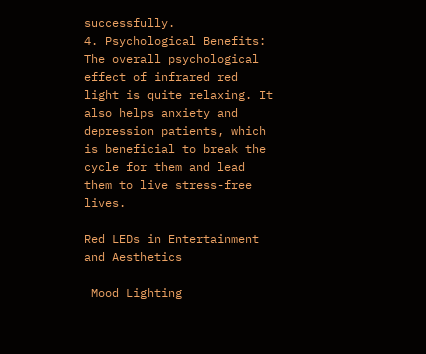successfully.
4. Psychological Benefits: The overall psychological effect of infrared red light is quite relaxing. It also helps anxiety and depression patients, which is beneficial to break the cycle for them and lead them to live stress-free lives.

Red LEDs in Entertainment and Aesthetics

 Mood Lighting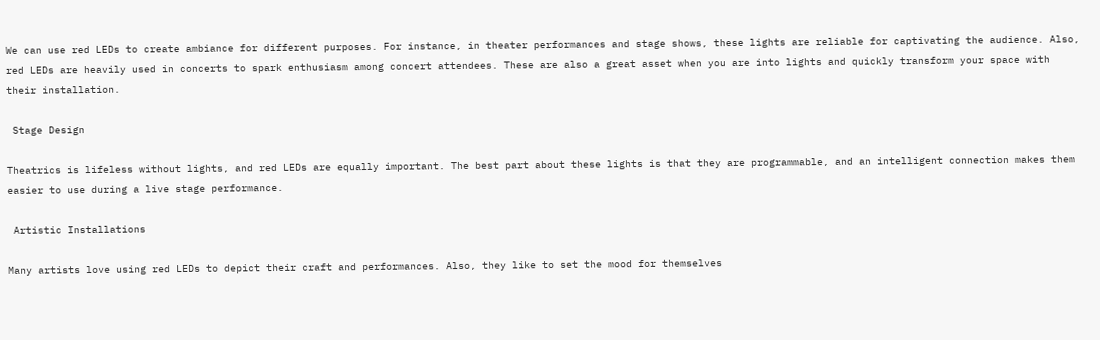We can use red LEDs to create ambiance for different purposes. For instance, in theater performances and stage shows, these lights are reliable for captivating the audience. Also, red LEDs are heavily used in concerts to spark enthusiasm among concert attendees. These are also a great asset when you are into lights and quickly transform your space with their installation.

 Stage Design

Theatrics is lifeless without lights, and red LEDs are equally important. The best part about these lights is that they are programmable, and an intelligent connection makes them easier to use during a live stage performance.

 Artistic Installations

Many artists love using red LEDs to depict their craft and performances. Also, they like to set the mood for themselves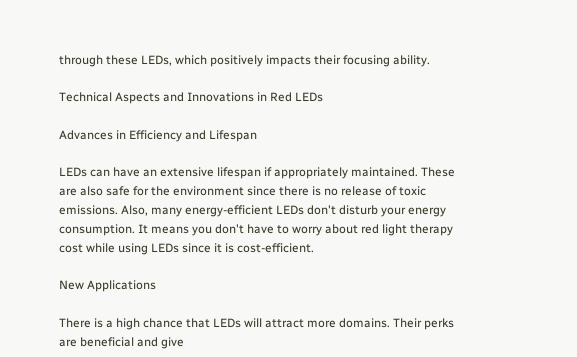through these LEDs, which positively impacts their focusing ability.

Technical Aspects and Innovations in Red LEDs

Advances in Efficiency and Lifespan

LEDs can have an extensive lifespan if appropriately maintained. These are also safe for the environment since there is no release of toxic emissions. Also, many energy-efficient LEDs don't disturb your energy consumption. It means you don't have to worry about red light therapy cost while using LEDs since it is cost-efficient.

New Applications

There is a high chance that LEDs will attract more domains. Their perks are beneficial and give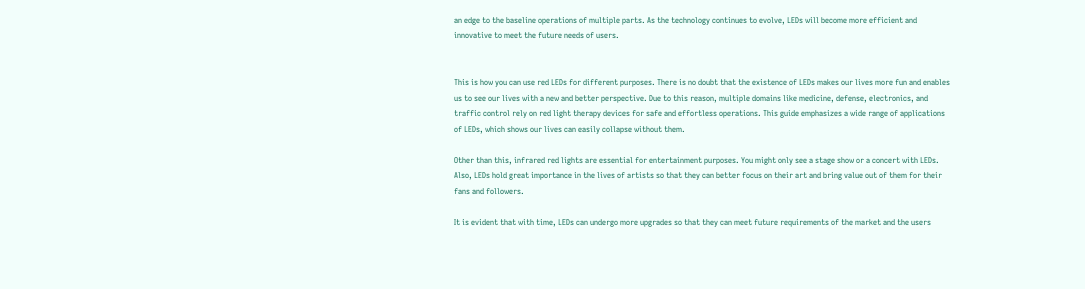an edge to the baseline operations of multiple parts. As the technology continues to evolve, LEDs will become more efficient and innovative to meet the future needs of users.


This is how you can use red LEDs for different purposes. There is no doubt that the existence of LEDs makes our lives more fun and enables us to see our lives with a new and better perspective. Due to this reason, multiple domains like medicine, defense, electronics, and traffic control rely on red light therapy devices for safe and effortless operations. This guide emphasizes a wide range of applications of LEDs, which shows our lives can easily collapse without them.

Other than this, infrared red lights are essential for entertainment purposes. You might only see a stage show or a concert with LEDs. Also, LEDs hold great importance in the lives of artists so that they can better focus on their art and bring value out of them for their fans and followers.

It is evident that with time, LEDs can undergo more upgrades so that they can meet future requirements of the market and the users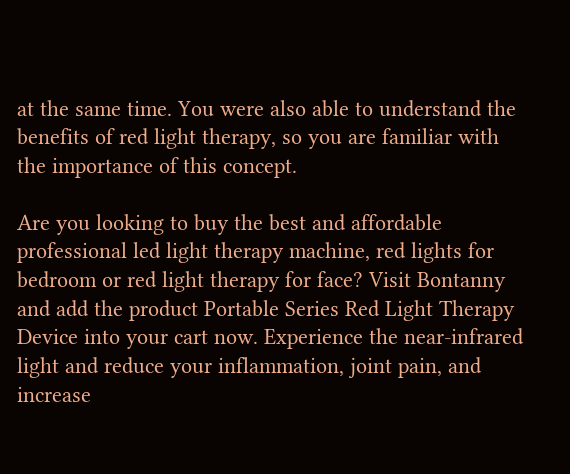at the same time. You were also able to understand the benefits of red light therapy, so you are familiar with the importance of this concept.

Are you looking to buy the best and affordable professional led light therapy machine, red lights for bedroom or red light therapy for face? Visit Bontanny and add the product Portable Series Red Light Therapy Device into your cart now. Experience the near-infrared light and reduce your inflammation, joint pain, and increase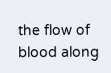the flow of blood along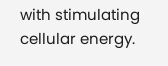with stimulating cellular energy.